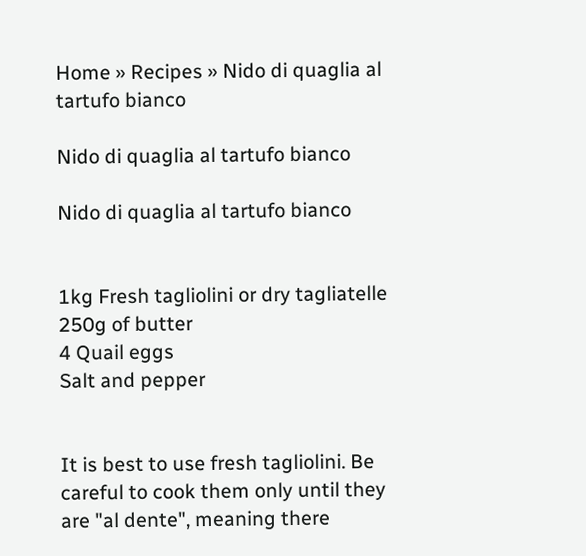Home » Recipes » Nido di quaglia al tartufo bianco

Nido di quaglia al tartufo bianco

Nido di quaglia al tartufo bianco


1kg Fresh tagliolini or dry tagliatelle
250g of butter
4 Quail eggs
Salt and pepper


It is best to use fresh tagliolini. Be careful to cook them only until they are "al dente", meaning there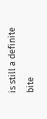is still a definite bite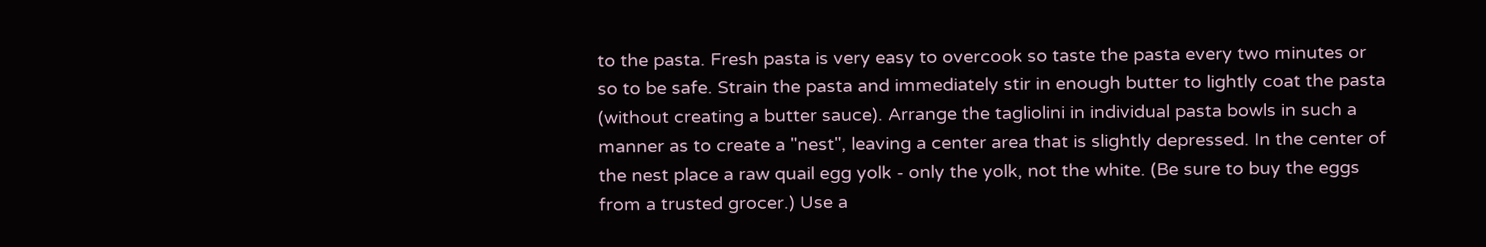to the pasta. Fresh pasta is very easy to overcook so taste the pasta every two minutes or so to be safe. Strain the pasta and immediately stir in enough butter to lightly coat the pasta (without creating a butter sauce). Arrange the tagliolini in individual pasta bowls in such a manner as to create a "nest", leaving a center area that is slightly depressed. In the center of the nest place a raw quail egg yolk - only the yolk, not the white. (Be sure to buy the eggs from a trusted grocer.) Use a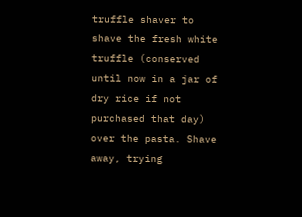truffle shaver to shave the fresh white truffle (conserved until now in a jar of dry rice if not purchased that day) over the pasta. Shave away, trying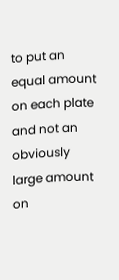to put an equal amount on each plate and not an obviously large amount on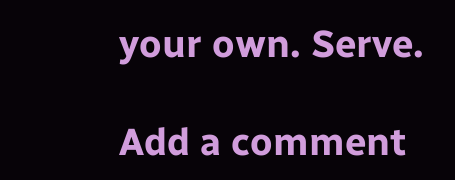your own. Serve.

Add a comment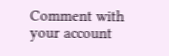Comment with your account